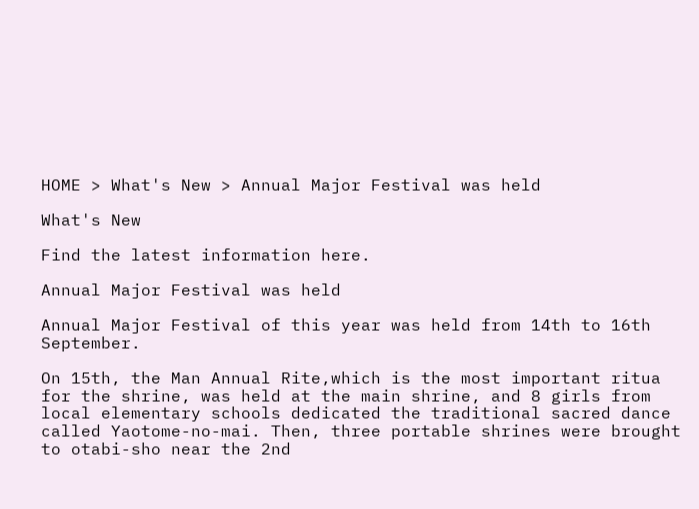HOME > What's New > Annual Major Festival was held

What's New

Find the latest information here.

Annual Major Festival was held

Annual Major Festival of this year was held from 14th to 16th September.

On 15th, the Man Annual Rite,which is the most important ritua for the shrine, was held at the main shrine, and 8 girls from local elementary schools dedicated the traditional sacred dance called Yaotome-no-mai. Then, three portable shrines were brought to otabi-sho near the 2nd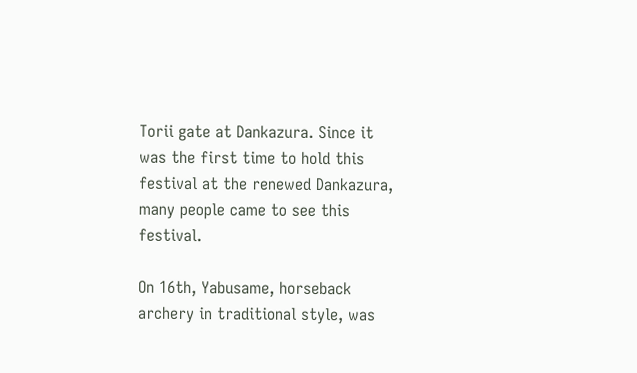Torii gate at Dankazura. Since it was the first time to hold this festival at the renewed Dankazura, many people came to see this festival.

On 16th, Yabusame, horseback archery in traditional style, was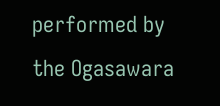performed by the Ogasawara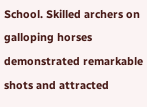School. Skilled archers on galloping horses demonstrated remarkable shots and attracted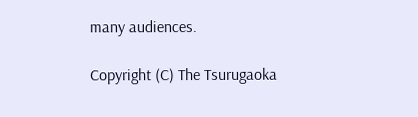many audiences.

Copyright (C) The Tsurugaoka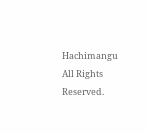Hachimangu All Rights Reserved.